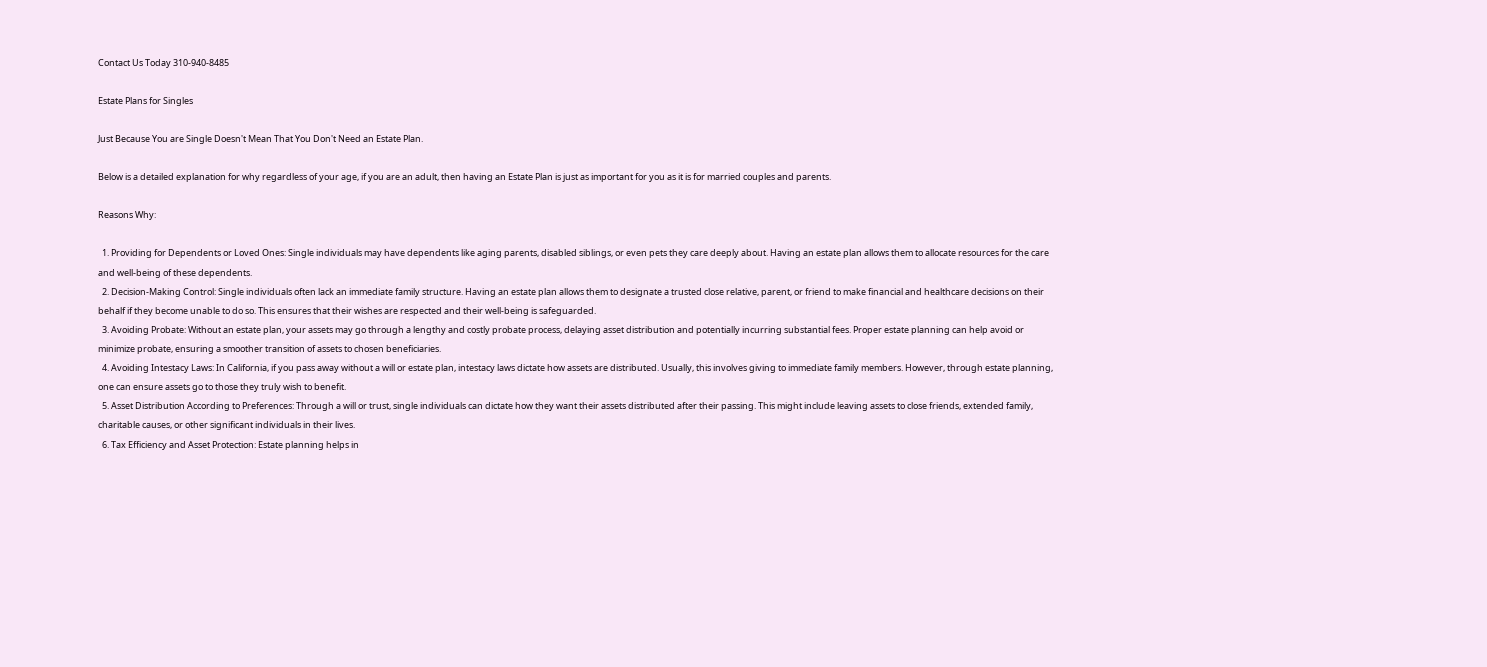Contact Us Today 310-940-8485

Estate Plans for Singles

Just Because You are Single Doesn't Mean That You Don't Need an Estate Plan.

Below is a detailed explanation for why regardless of your age, if you are an adult, then having an Estate Plan is just as important for you as it is for married couples and parents.

Reasons Why:

  1. Providing for Dependents or Loved Ones: Single individuals may have dependents like aging parents, disabled siblings, or even pets they care deeply about. Having an estate plan allows them to allocate resources for the care and well-being of these dependents.
  2. Decision-Making Control: Single individuals often lack an immediate family structure. Having an estate plan allows them to designate a trusted close relative, parent, or friend to make financial and healthcare decisions on their behalf if they become unable to do so. This ensures that their wishes are respected and their well-being is safeguarded.
  3. Avoiding Probate: Without an estate plan, your assets may go through a lengthy and costly probate process, delaying asset distribution and potentially incurring substantial fees. Proper estate planning can help avoid or minimize probate, ensuring a smoother transition of assets to chosen beneficiaries.
  4. Avoiding Intestacy Laws: In California, if you pass away without a will or estate plan, intestacy laws dictate how assets are distributed. Usually, this involves giving to immediate family members. However, through estate planning, one can ensure assets go to those they truly wish to benefit.
  5. Asset Distribution According to Preferences: Through a will or trust, single individuals can dictate how they want their assets distributed after their passing. This might include leaving assets to close friends, extended family, charitable causes, or other significant individuals in their lives.
  6. Tax Efficiency and Asset Protection: Estate planning helps in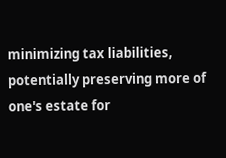minimizing tax liabilities, potentially preserving more of one's estate for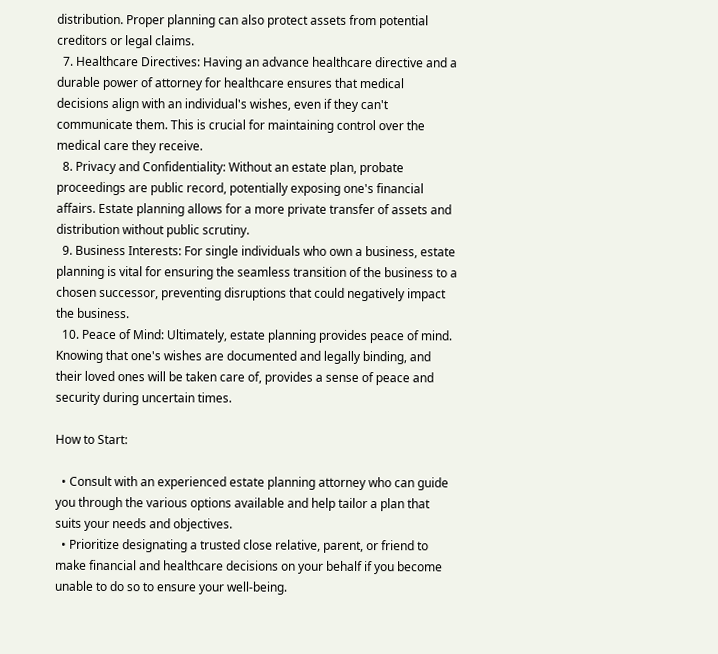distribution. Proper planning can also protect assets from potential creditors or legal claims.
  7. Healthcare Directives: Having an advance healthcare directive and a durable power of attorney for healthcare ensures that medical decisions align with an individual's wishes, even if they can't communicate them. This is crucial for maintaining control over the medical care they receive.
  8. Privacy and Confidentiality: Without an estate plan, probate proceedings are public record, potentially exposing one's financial affairs. Estate planning allows for a more private transfer of assets and distribution without public scrutiny.
  9. Business Interests: For single individuals who own a business, estate planning is vital for ensuring the seamless transition of the business to a chosen successor, preventing disruptions that could negatively impact the business.
  10. Peace of Mind: Ultimately, estate planning provides peace of mind. Knowing that one's wishes are documented and legally binding, and their loved ones will be taken care of, provides a sense of peace and security during uncertain times.

How to Start:

  • Consult with an experienced estate planning attorney who can guide you through the various options available and help tailor a plan that suits your needs and objectives.
  • Prioritize designating a trusted close relative, parent, or friend to make financial and healthcare decisions on your behalf if you become unable to do so to ensure your well-being.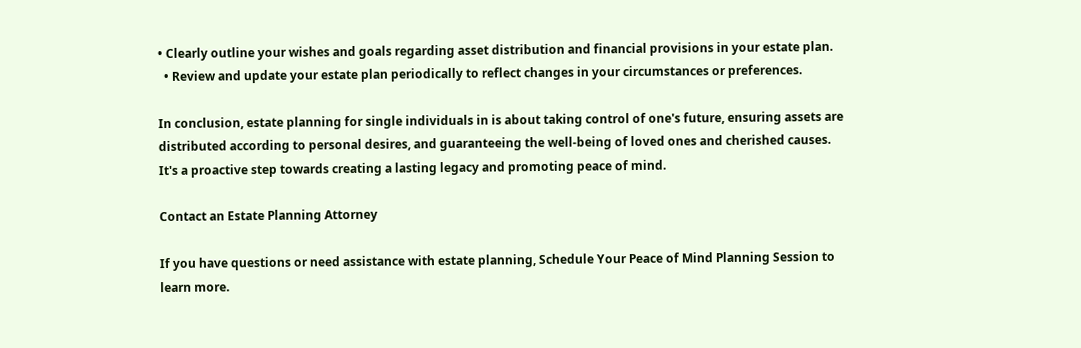• Clearly outline your wishes and goals regarding asset distribution and financial provisions in your estate plan.
  • Review and update your estate plan periodically to reflect changes in your circumstances or preferences.

In conclusion, estate planning for single individuals in is about taking control of one's future, ensuring assets are distributed according to personal desires, and guaranteeing the well-being of loved ones and cherished causes. It's a proactive step towards creating a lasting legacy and promoting peace of mind.

Contact an Estate Planning Attorney

If you have questions or need assistance with estate planning, Schedule Your Peace of Mind Planning Session to learn more.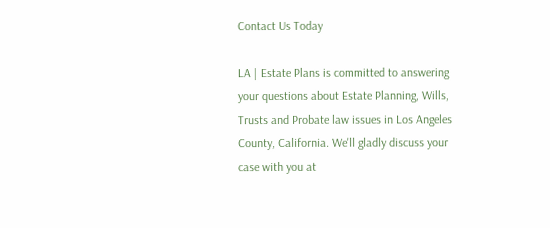Contact Us Today

LA | Estate Plans is committed to answering your questions about Estate Planning, Wills, Trusts and Probate law issues in Los Angeles County, California. We'll gladly discuss your case with you at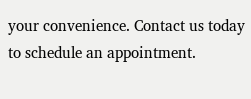your convenience. Contact us today to schedule an appointment.